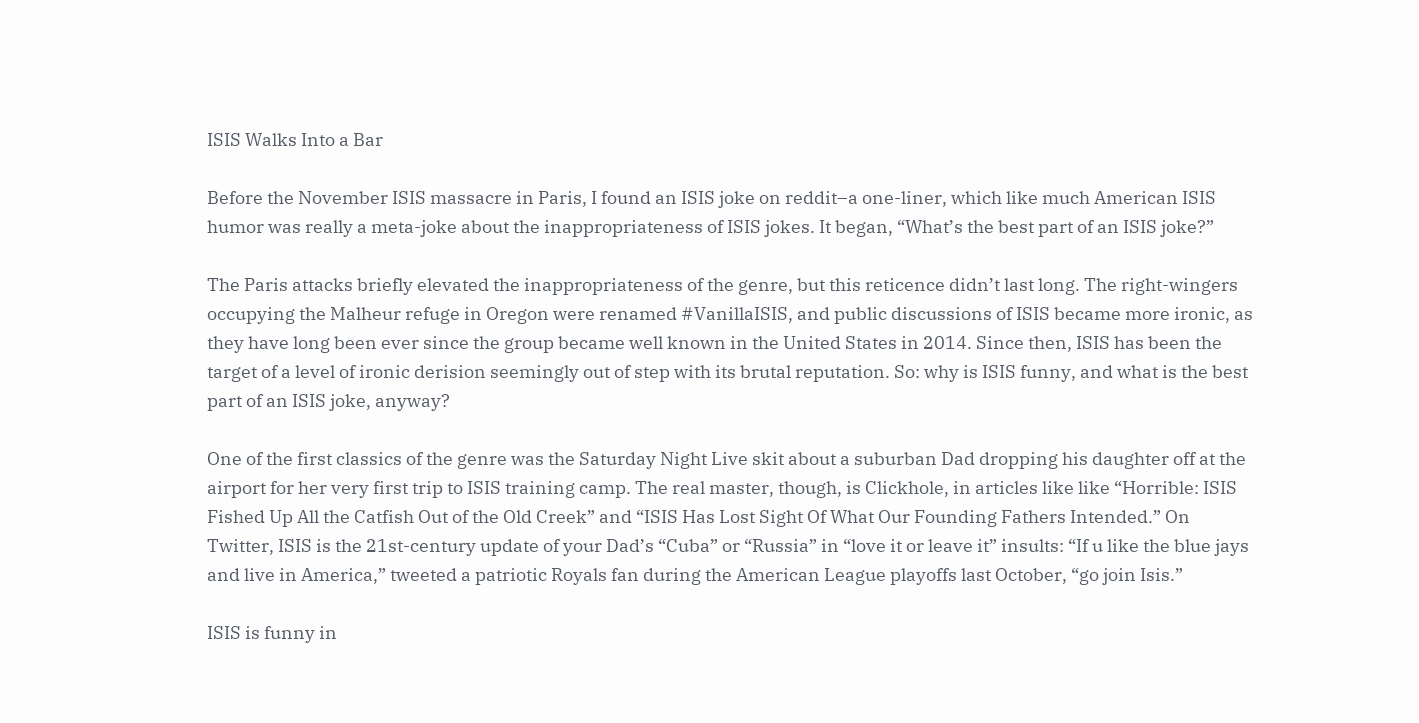ISIS Walks Into a Bar

Before the November ISIS massacre in Paris, I found an ISIS joke on reddit–a one-liner, which like much American ISIS humor was really a meta-joke about the inappropriateness of ISIS jokes. It began, “What’s the best part of an ISIS joke?”

The Paris attacks briefly elevated the inappropriateness of the genre, but this reticence didn’t last long. The right-wingers occupying the Malheur refuge in Oregon were renamed #VanillaISIS, and public discussions of ISIS became more ironic, as they have long been ever since the group became well known in the United States in 2014. Since then, ISIS has been the target of a level of ironic derision seemingly out of step with its brutal reputation. So: why is ISIS funny, and what is the best part of an ISIS joke, anyway?

One of the first classics of the genre was the Saturday Night Live skit about a suburban Dad dropping his daughter off at the airport for her very first trip to ISIS training camp. The real master, though, is Clickhole, in articles like like “Horrible: ISIS Fished Up All the Catfish Out of the Old Creek” and “ISIS Has Lost Sight Of What Our Founding Fathers Intended.” On Twitter, ISIS is the 21st-century update of your Dad’s “Cuba” or “Russia” in “love it or leave it” insults: “If u like the blue jays and live in America,” tweeted a patriotic Royals fan during the American League playoffs last October, “go join Isis.”

ISIS is funny in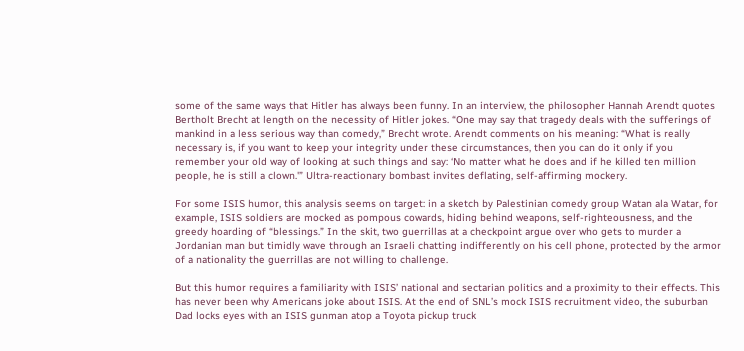some of the same ways that Hitler has always been funny. In an interview, the philosopher Hannah Arendt quotes Bertholt Brecht at length on the necessity of Hitler jokes. “One may say that tragedy deals with the sufferings of mankind in a less serious way than comedy,” Brecht wrote. Arendt comments on his meaning: “What is really necessary is, if you want to keep your integrity under these circumstances, then you can do it only if you remember your old way of looking at such things and say: ‘No matter what he does and if he killed ten million people, he is still a clown.'” Ultra-reactionary bombast invites deflating, self-affirming mockery.

For some ISIS humor, this analysis seems on target: in a sketch by Palestinian comedy group Watan ala Watar, for example, ISIS soldiers are mocked as pompous cowards, hiding behind weapons, self-righteousness, and the greedy hoarding of “blessings.” In the skit, two guerrillas at a checkpoint argue over who gets to murder a Jordanian man but timidly wave through an Israeli chatting indifferently on his cell phone, protected by the armor of a nationality the guerrillas are not willing to challenge.

But this humor requires a familiarity with ISIS’ national and sectarian politics and a proximity to their effects. This has never been why Americans joke about ISIS. At the end of SNL’s mock ISIS recruitment video, the suburban Dad locks eyes with an ISIS gunman atop a Toyota pickup truck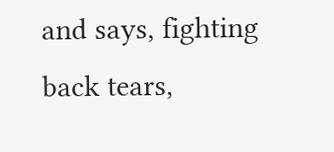and says, fighting back tears,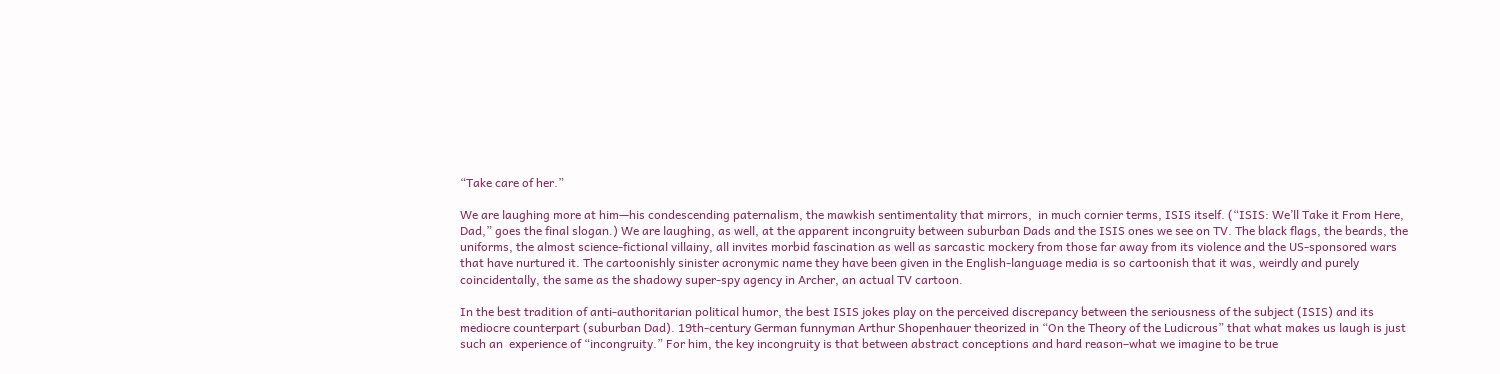“Take care of her.”

We are laughing more at him—his condescending paternalism, the mawkish sentimentality that mirrors,  in much cornier terms, ISIS itself. (“ISIS: We’ll Take it From Here, Dad,” goes the final slogan.) We are laughing, as well, at the apparent incongruity between suburban Dads and the ISIS ones we see on TV. The black flags, the beards, the uniforms, the almost science-fictional villainy, all invites morbid fascination as well as sarcastic mockery from those far away from its violence and the US-sponsored wars that have nurtured it. The cartoonishly sinister acronymic name they have been given in the English-language media is so cartoonish that it was, weirdly and purely coincidentally, the same as the shadowy super-spy agency in Archer, an actual TV cartoon.

In the best tradition of anti-authoritarian political humor, the best ISIS jokes play on the perceived discrepancy between the seriousness of the subject (ISIS) and its mediocre counterpart (suburban Dad). 19th-century German funnyman Arthur Shopenhauer theorized in “On the Theory of the Ludicrous” that what makes us laugh is just such an  experience of “incongruity.” For him, the key incongruity is that between abstract conceptions and hard reason–what we imagine to be true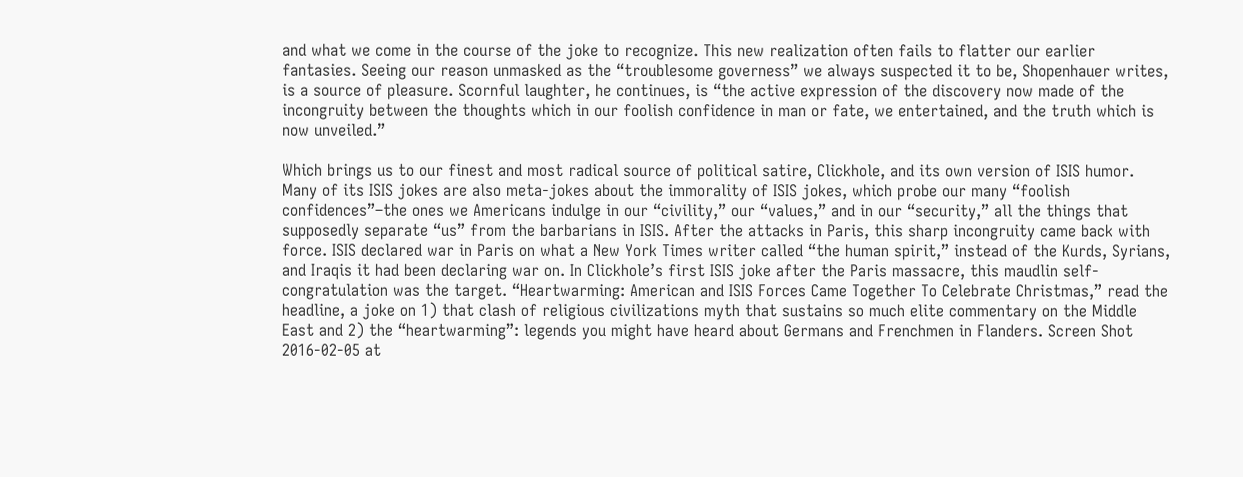and what we come in the course of the joke to recognize. This new realization often fails to flatter our earlier fantasies. Seeing our reason unmasked as the “troublesome governess” we always suspected it to be, Shopenhauer writes, is a source of pleasure. Scornful laughter, he continues, is “the active expression of the discovery now made of the incongruity between the thoughts which in our foolish confidence in man or fate, we entertained, and the truth which is now unveiled.”

Which brings us to our finest and most radical source of political satire, Clickhole, and its own version of ISIS humor. Many of its ISIS jokes are also meta-jokes about the immorality of ISIS jokes, which probe our many “foolish confidences”–the ones we Americans indulge in our “civility,” our “values,” and in our “security,” all the things that supposedly separate “us” from the barbarians in ISIS. After the attacks in Paris, this sharp incongruity came back with force. ISIS declared war in Paris on what a New York Times writer called “the human spirit,” instead of the Kurds, Syrians, and Iraqis it had been declaring war on. In Clickhole’s first ISIS joke after the Paris massacre, this maudlin self-congratulation was the target. “Heartwarming: American and ISIS Forces Came Together To Celebrate Christmas,” read the headline, a joke on 1) that clash of religious civilizations myth that sustains so much elite commentary on the Middle East and 2) the “heartwarming”: legends you might have heard about Germans and Frenchmen in Flanders. Screen Shot 2016-02-05 at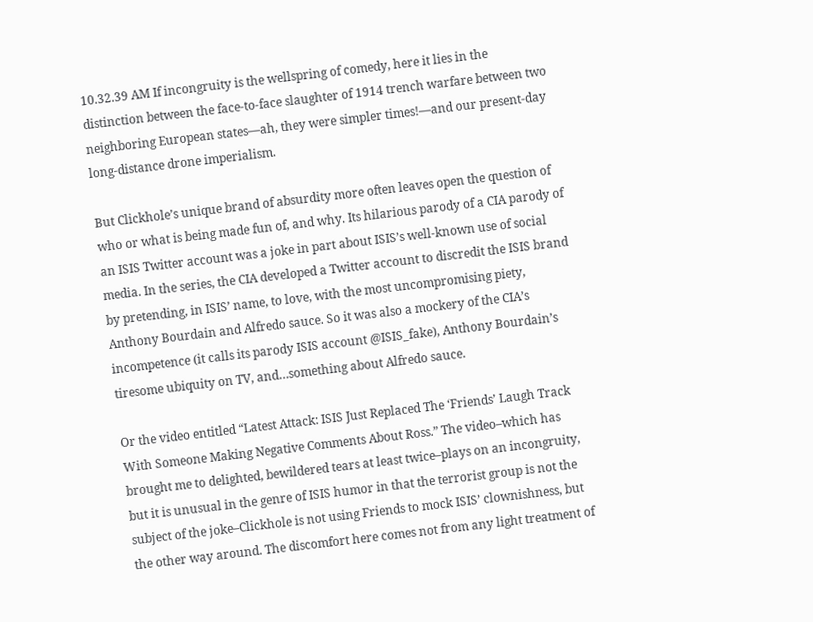10.32.39 AM If incongruity is the wellspring of comedy, here it lies in the distinction between the face-to-face slaughter of 1914 trench warfare between two neighboring European states—ah, they were simpler times!—and our present-day long-distance drone imperialism.

But Clickhole’s unique brand of absurdity more often leaves open the question of who or what is being made fun of, and why. Its hilarious parody of a CIA parody of an ISIS Twitter account was a joke in part about ISIS’s well-known use of social media. In the series, the CIA developed a Twitter account to discredit the ISIS brand by pretending, in ISIS’ name, to love, with the most uncompromising piety, Anthony Bourdain and Alfredo sauce. So it was also a mockery of the CIA’s incompetence (it calls its parody ISIS account @ISIS_fake), Anthony Bourdain’s tiresome ubiquity on TV, and…something about Alfredo sauce.

Or the video entitled “Latest Attack: ISIS Just Replaced The ‘Friends’ Laugh Track With Someone Making Negative Comments About Ross.” The video–which has brought me to delighted, bewildered tears at least twice–plays on an incongruity, but it is unusual in the genre of ISIS humor in that the terrorist group is not the subject of the joke–Clickhole is not using Friends to mock ISIS’ clownishness, but the other way around. The discomfort here comes not from any light treatment of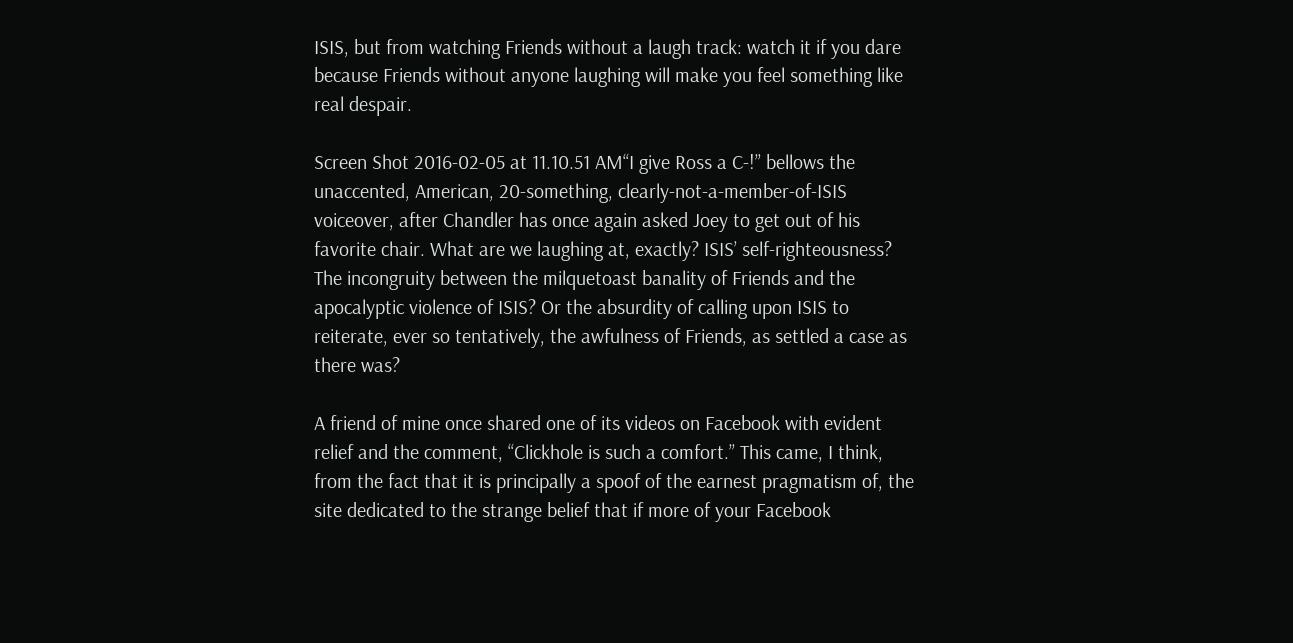ISIS, but from watching Friends without a laugh track: watch it if you dare because Friends without anyone laughing will make you feel something like real despair.

Screen Shot 2016-02-05 at 11.10.51 AM“I give Ross a C-!” bellows the unaccented, American, 20-something, clearly-not-a-member-of-ISIS voiceover, after Chandler has once again asked Joey to get out of his favorite chair. What are we laughing at, exactly? ISIS’ self-righteousness? The incongruity between the milquetoast banality of Friends and the apocalyptic violence of ISIS? Or the absurdity of calling upon ISIS to reiterate, ever so tentatively, the awfulness of Friends, as settled a case as there was?

A friend of mine once shared one of its videos on Facebook with evident relief and the comment, “Clickhole is such a comfort.” This came, I think, from the fact that it is principally a spoof of the earnest pragmatism of, the site dedicated to the strange belief that if more of your Facebook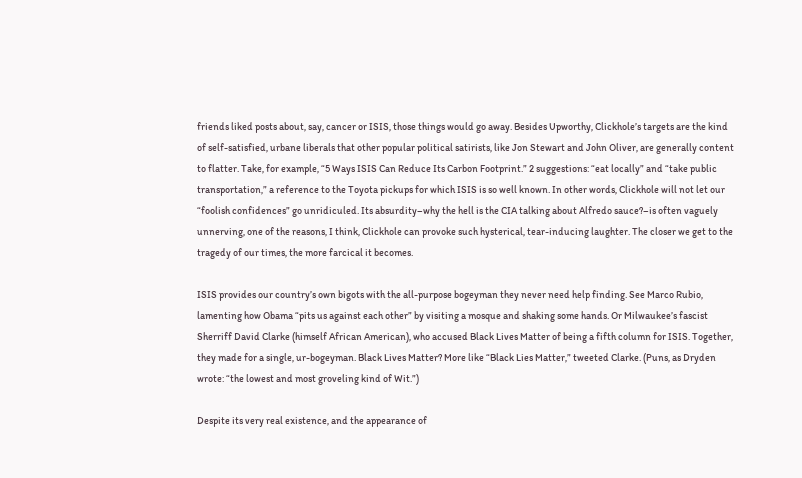friends liked posts about, say, cancer or ISIS, those things would go away. Besides Upworthy, Clickhole’s targets are the kind of self-satisfied, urbane liberals that other popular political satirists, like Jon Stewart and John Oliver, are generally content to flatter. Take, for example, “5 Ways ISIS Can Reduce Its Carbon Footprint.” 2 suggestions: “eat locally” and “take public transportation,” a reference to the Toyota pickups for which ISIS is so well known. In other words, Clickhole will not let our “foolish confidences” go unridiculed. Its absurdity–why the hell is the CIA talking about Alfredo sauce?–is often vaguely unnerving, one of the reasons, I think, Clickhole can provoke such hysterical, tear-inducing laughter. The closer we get to the tragedy of our times, the more farcical it becomes.

ISIS provides our country’s own bigots with the all-purpose bogeyman they never need help finding. See Marco Rubio, lamenting how Obama “pits us against each other” by visiting a mosque and shaking some hands. Or Milwaukee’s fascist Sherriff David Clarke (himself African American), who accused Black Lives Matter of being a fifth column for ISIS. Together, they made for a single, ur-bogeyman. Black Lives Matter? More like “Black Lies Matter,” tweeted Clarke. (Puns, as Dryden wrote: “the lowest and most groveling kind of Wit.”)

Despite its very real existence, and the appearance of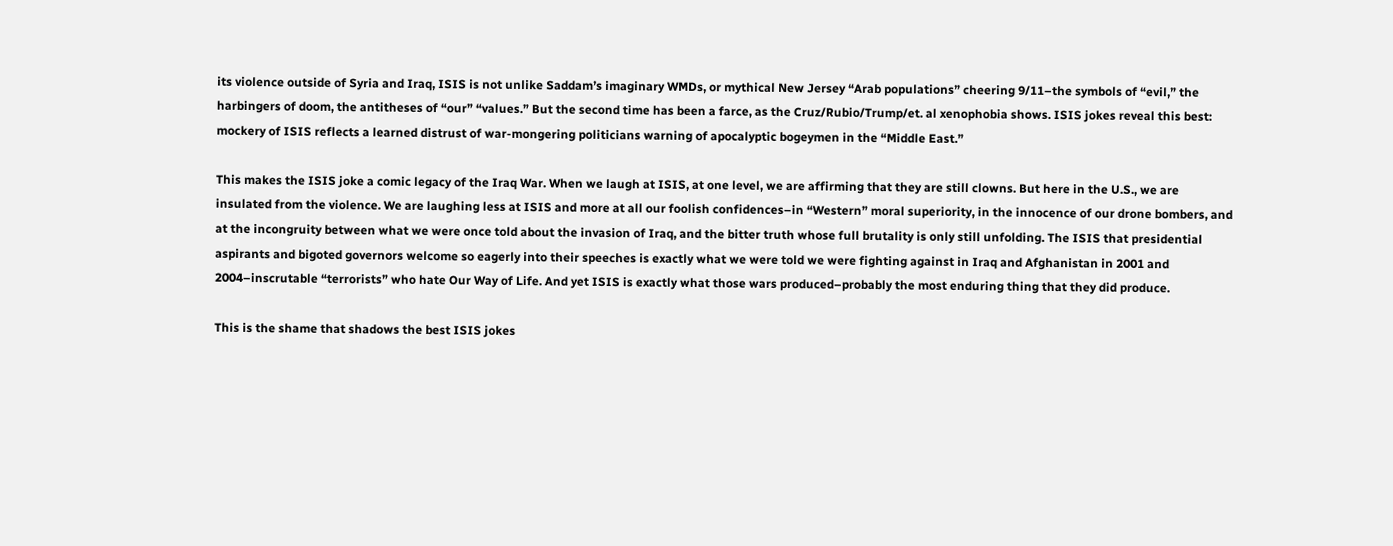its violence outside of Syria and Iraq, ISIS is not unlike Saddam’s imaginary WMDs, or mythical New Jersey “Arab populations” cheering 9/11–the symbols of “evil,” the harbingers of doom, the antitheses of “our” “values.” But the second time has been a farce, as the Cruz/Rubio/Trump/et. al xenophobia shows. ISIS jokes reveal this best: mockery of ISIS reflects a learned distrust of war-mongering politicians warning of apocalyptic bogeymen in the “Middle East.”

This makes the ISIS joke a comic legacy of the Iraq War. When we laugh at ISIS, at one level, we are affirming that they are still clowns. But here in the U.S., we are insulated from the violence. We are laughing less at ISIS and more at all our foolish confidences–in “Western” moral superiority, in the innocence of our drone bombers, and at the incongruity between what we were once told about the invasion of Iraq, and the bitter truth whose full brutality is only still unfolding. The ISIS that presidential aspirants and bigoted governors welcome so eagerly into their speeches is exactly what we were told we were fighting against in Iraq and Afghanistan in 2001 and 2004–inscrutable “terrorists” who hate Our Way of Life. And yet ISIS is exactly what those wars produced–probably the most enduring thing that they did produce.

This is the shame that shadows the best ISIS jokes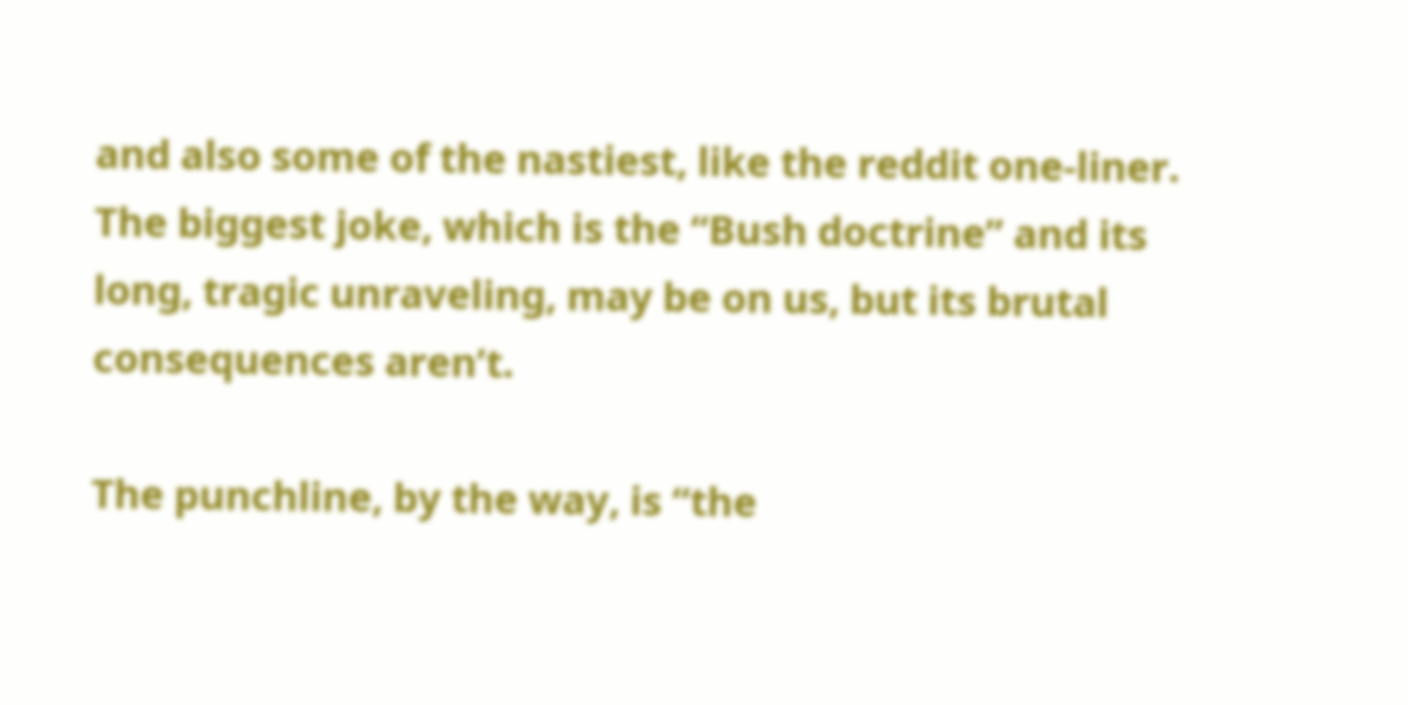and also some of the nastiest, like the reddit one-liner. The biggest joke, which is the “Bush doctrine” and its long, tragic unraveling, may be on us, but its brutal consequences aren’t.

The punchline, by the way, is “the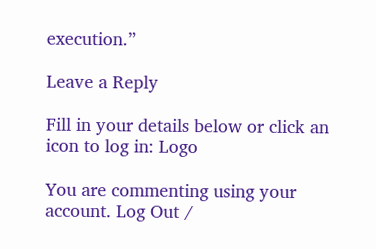execution.”

Leave a Reply

Fill in your details below or click an icon to log in: Logo

You are commenting using your account. Log Out /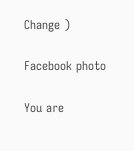Change )

Facebook photo

You are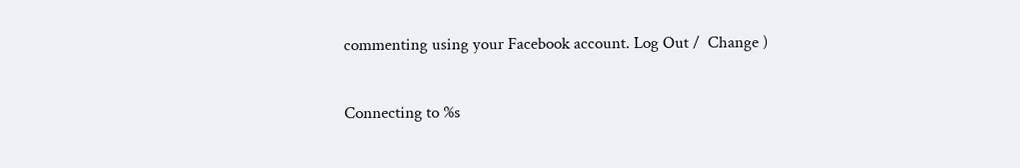commenting using your Facebook account. Log Out /  Change )

Connecting to %s